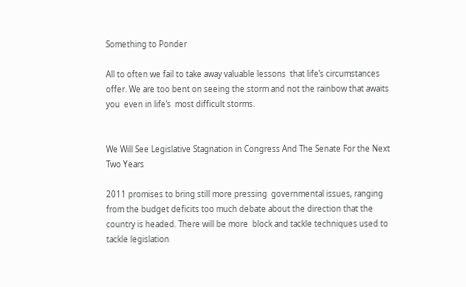Something to Ponder

All to often we fail to take away valuable lessons  that life’s circumstances  offer. We are too bent on seeing the storm and not the rainbow that awaits you  even in life’s  most difficult storms.


We Will See Legislative Stagnation in Congress And The Senate For the Next Two Years

2011 promises to bring still more pressing  governmental issues, ranging from the budget deficits too much debate about the direction that the  country is headed. There will be more  block and tackle techniques used to tackle legislation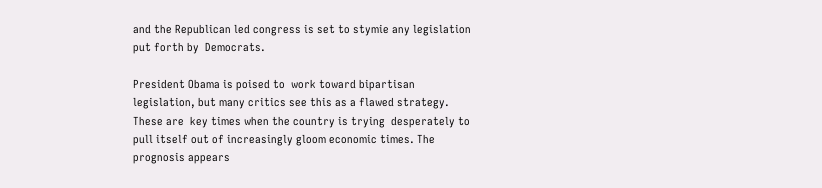and the Republican led congress is set to stymie any legislation put forth by  Democrats.

President Obama is poised to  work toward bipartisan legislation, but many critics see this as a flawed strategy.  These are  key times when the country is trying  desperately to pull itself out of increasingly gloom economic times. The prognosis appears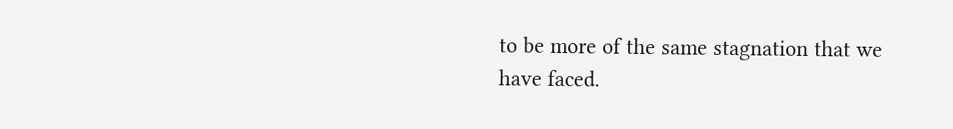to be more of the same stagnation that we have faced.